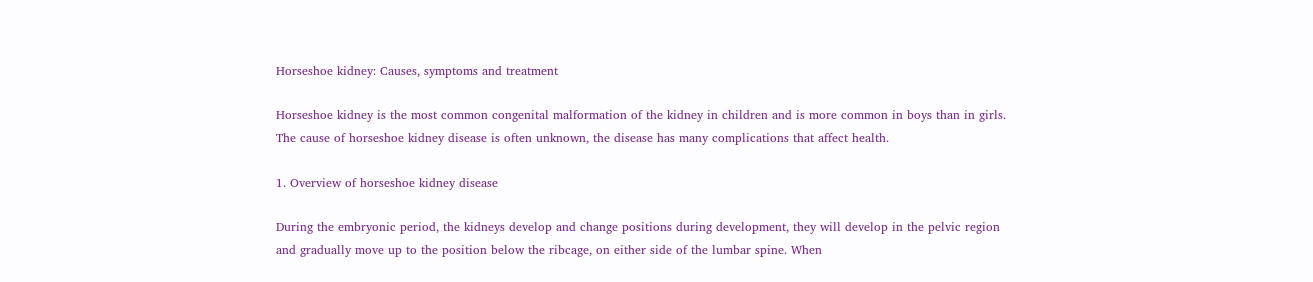Horseshoe kidney: Causes, symptoms and treatment

Horseshoe kidney is the most common congenital malformation of the kidney in children and is more common in boys than in girls. The cause of horseshoe kidney disease is often unknown, the disease has many complications that affect health.

1. Overview of horseshoe kidney disease

During the embryonic period, the kidneys develop and change positions during development, they will develop in the pelvic region and gradually move up to the position below the ribcage, on either side of the lumbar spine. When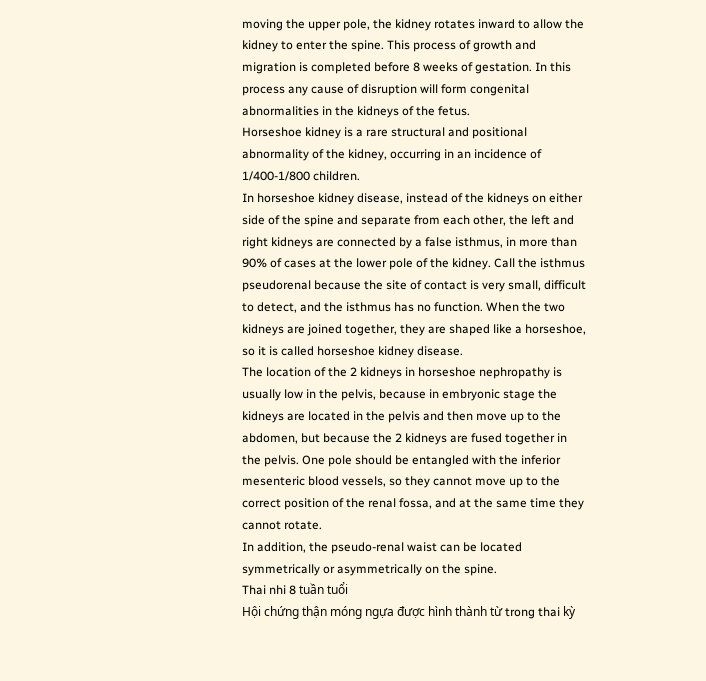moving the upper pole, the kidney rotates inward to allow the kidney to enter the spine. This process of growth and migration is completed before 8 weeks of gestation. In this process any cause of disruption will form congenital abnormalities in the kidneys of the fetus.
Horseshoe kidney is a rare structural and positional abnormality of the kidney, occurring in an incidence of 1/400-1/800 children.
In horseshoe kidney disease, instead of the kidneys on either side of the spine and separate from each other, the left and right kidneys are connected by a false isthmus, in more than 90% of cases at the lower pole of the kidney. Call the isthmus pseudorenal because the site of contact is very small, difficult to detect, and the isthmus has no function. When the two kidneys are joined together, they are shaped like a horseshoe, so it is called horseshoe kidney disease.
The location of the 2 kidneys in horseshoe nephropathy is usually low in the pelvis, because in embryonic stage the kidneys are located in the pelvis and then move up to the abdomen, but because the 2 kidneys are fused together in the pelvis. One pole should be entangled with the inferior mesenteric blood vessels, so they cannot move up to the correct position of the renal fossa, and at the same time they cannot rotate.
In addition, the pseudo-renal waist can be located symmetrically or asymmetrically on the spine.
Thai nhi 8 tuần tuổi
Hội chứng thận móng ngựa được hình thành từ trong thai kỳ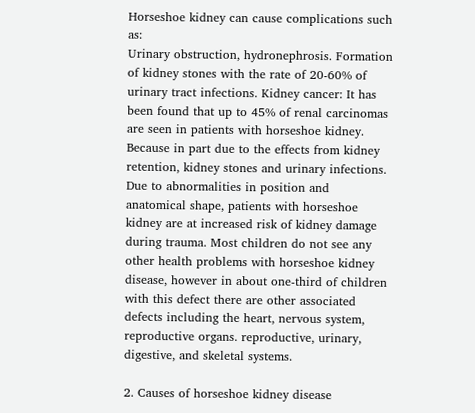Horseshoe kidney can cause complications such as:
Urinary obstruction, hydronephrosis. Formation of kidney stones with the rate of 20-60% of urinary tract infections. Kidney cancer: It has been found that up to 45% of renal carcinomas are seen in patients with horseshoe kidney. Because in part due to the effects from kidney retention, kidney stones and urinary infections. Due to abnormalities in position and anatomical shape, patients with horseshoe kidney are at increased risk of kidney damage during trauma. Most children do not see any other health problems with horseshoe kidney disease, however in about one-third of children with this defect there are other associated defects including the heart, nervous system, reproductive organs. reproductive, urinary, digestive, and skeletal systems.

2. Causes of horseshoe kidney disease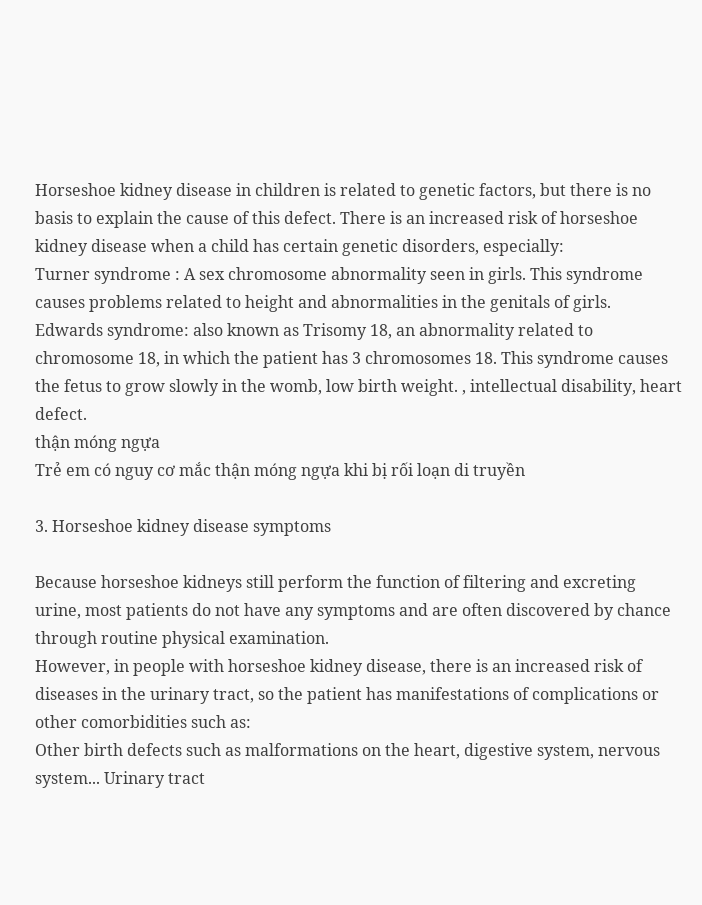Horseshoe kidney disease in children is related to genetic factors, but there is no basis to explain the cause of this defect. There is an increased risk of horseshoe kidney disease when a child has certain genetic disorders, especially:
Turner syndrome : A sex chromosome abnormality seen in girls. This syndrome causes problems related to height and abnormalities in the genitals of girls. Edwards syndrome: also known as Trisomy 18, an abnormality related to chromosome 18, in which the patient has 3 chromosomes 18. This syndrome causes the fetus to grow slowly in the womb, low birth weight. , intellectual disability, heart defect.
thận móng ngựa
Trẻ em có nguy cơ mắc thận móng ngựa khi bị rối loạn di truyền

3. Horseshoe kidney disease symptoms

Because horseshoe kidneys still perform the function of filtering and excreting urine, most patients do not have any symptoms and are often discovered by chance through routine physical examination.
However, in people with horseshoe kidney disease, there is an increased risk of diseases in the urinary tract, so the patient has manifestations of complications or other comorbidities such as:
Other birth defects such as malformations on the heart, digestive system, nervous system... Urinary tract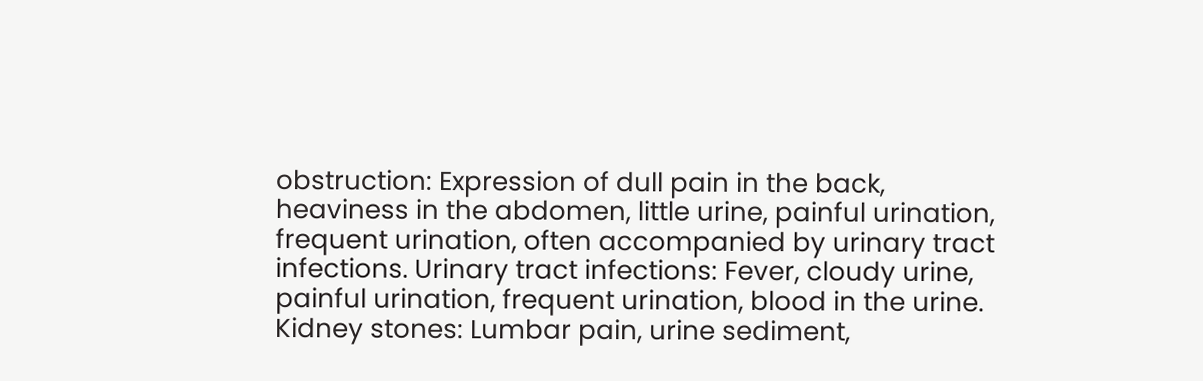obstruction: Expression of dull pain in the back, heaviness in the abdomen, little urine, painful urination, frequent urination, often accompanied by urinary tract infections. Urinary tract infections: Fever, cloudy urine, painful urination, frequent urination, blood in the urine. Kidney stones: Lumbar pain, urine sediment,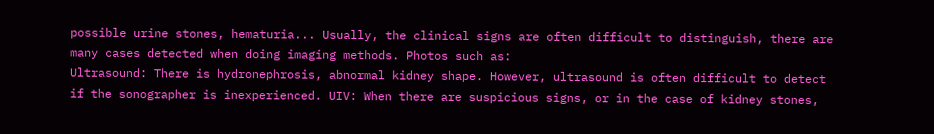possible urine stones, hematuria... Usually, the clinical signs are often difficult to distinguish, there are many cases detected when doing imaging methods. Photos such as:
Ultrasound: There is hydronephrosis, abnormal kidney shape. However, ultrasound is often difficult to detect if the sonographer is inexperienced. UIV: When there are suspicious signs, or in the case of kidney stones,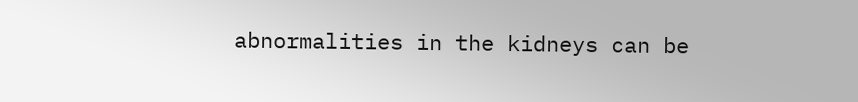abnormalities in the kidneys can be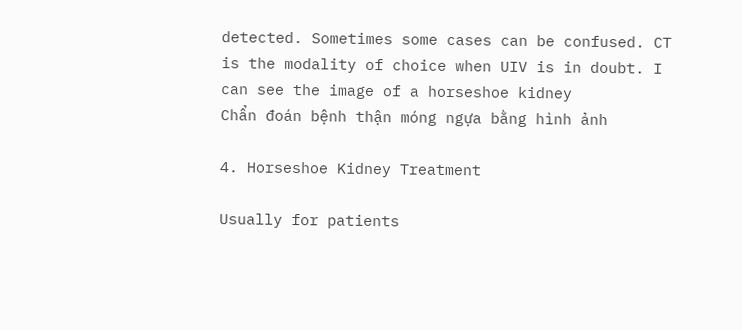detected. Sometimes some cases can be confused. CT is the modality of choice when UIV is in doubt. I can see the image of a horseshoe kidney
Chẩn đoán bệnh thận móng ngựa bằng hình ảnh

4. Horseshoe Kidney Treatment

Usually for patients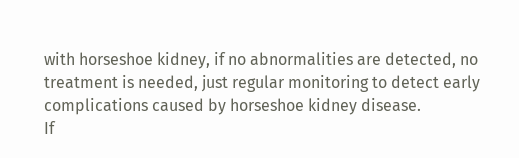with horseshoe kidney, if no abnormalities are detected, no treatment is needed, just regular monitoring to detect early complications caused by horseshoe kidney disease.
If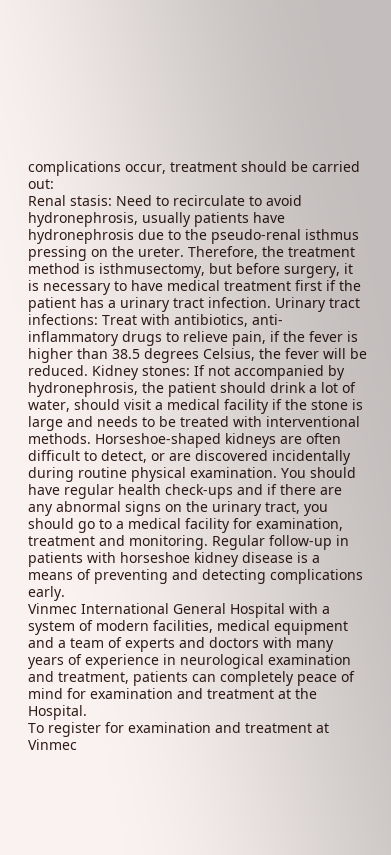complications occur, treatment should be carried out:
Renal stasis: Need to recirculate to avoid hydronephrosis, usually patients have hydronephrosis due to the pseudo-renal isthmus pressing on the ureter. Therefore, the treatment method is isthmusectomy, but before surgery, it is necessary to have medical treatment first if the patient has a urinary tract infection. Urinary tract infections: Treat with antibiotics, anti-inflammatory drugs to relieve pain, if the fever is higher than 38.5 degrees Celsius, the fever will be reduced. Kidney stones: If not accompanied by hydronephrosis, the patient should drink a lot of water, should visit a medical facility if the stone is large and needs to be treated with interventional methods. Horseshoe-shaped kidneys are often difficult to detect, or are discovered incidentally during routine physical examination. You should have regular health check-ups and if there are any abnormal signs on the urinary tract, you should go to a medical facility for examination, treatment and monitoring. Regular follow-up in patients with horseshoe kidney disease is a means of preventing and detecting complications early.
Vinmec International General Hospital with a system of modern facilities, medical equipment and a team of experts and doctors with many years of experience in neurological examination and treatment, patients can completely peace of mind for examination and treatment at the Hospital.
To register for examination and treatment at Vinmec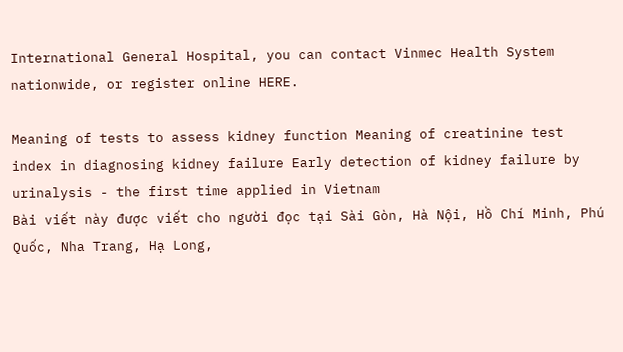International General Hospital, you can contact Vinmec Health System nationwide, or register online HERE.

Meaning of tests to assess kidney function Meaning of creatinine test index in diagnosing kidney failure Early detection of kidney failure by urinalysis - the first time applied in Vietnam
Bài viết này được viết cho người đọc tại Sài Gòn, Hà Nội, Hồ Chí Minh, Phú Quốc, Nha Trang, Hạ Long,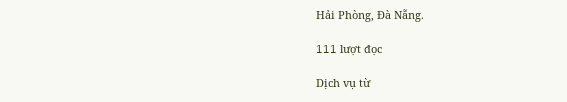Hải Phòng, Đà Nẵng.

111 lượt đọc

Dịch vụ từ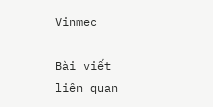Vinmec

Bài viết liên quan